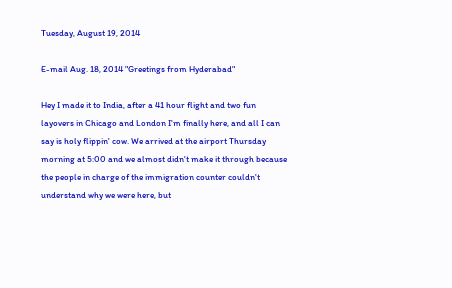Tuesday, August 19, 2014

E-mail Aug. 18, 2014 "Greetings from Hyderabad"

Hey I made it to India, after a 41 hour flight and two fun layovers in Chicago and London I'm finally here, and all I can say is holy flippin' cow. We arrived at the airport Thursday morning at 5:00 and we almost didn't make it through because the people in charge of the immigration counter couldn't understand why we were here, but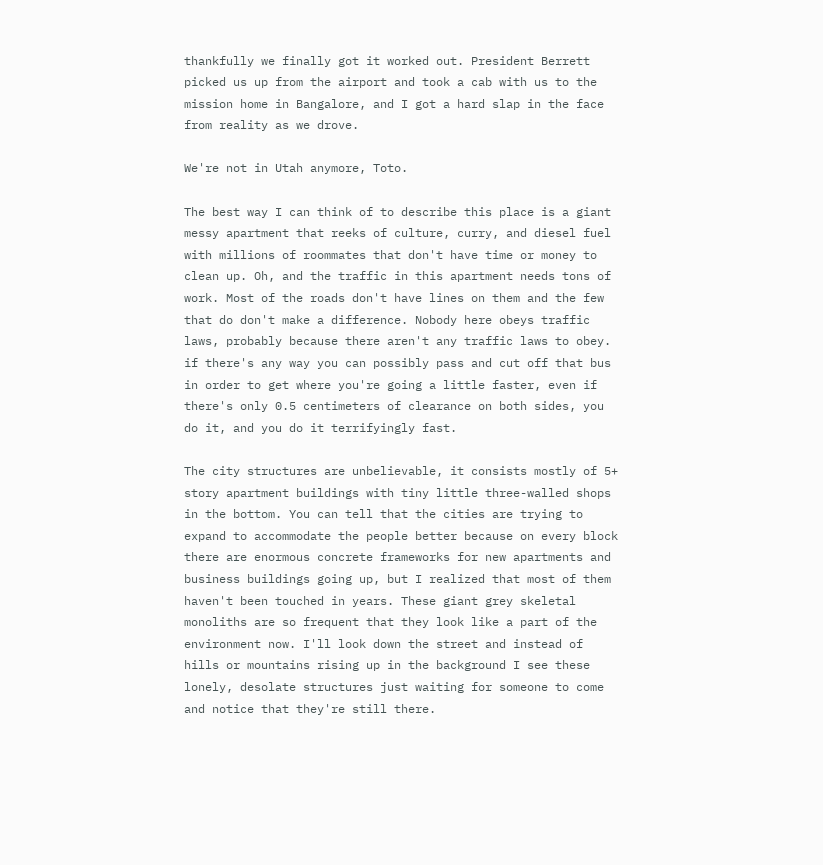thankfully we finally got it worked out. President Berrett picked us up from the airport and took a cab with us to the mission home in Bangalore, and I got a hard slap in the face from reality as we drove.

We're not in Utah anymore, Toto.

The best way I can think of to describe this place is a giant messy apartment that reeks of culture, curry, and diesel fuel with millions of roommates that don't have time or money to clean up. Oh, and the traffic in this apartment needs tons of work. Most of the roads don't have lines on them and the few that do don't make a difference. Nobody here obeys traffic laws, probably because there aren't any traffic laws to obey. if there's any way you can possibly pass and cut off that bus in order to get where you're going a little faster, even if there's only 0.5 centimeters of clearance on both sides, you do it, and you do it terrifyingly fast.

The city structures are unbelievable, it consists mostly of 5+ story apartment buildings with tiny little three-walled shops in the bottom. You can tell that the cities are trying to expand to accommodate the people better because on every block there are enormous concrete frameworks for new apartments and business buildings going up, but I realized that most of them haven't been touched in years. These giant grey skeletal monoliths are so frequent that they look like a part of the environment now. I'll look down the street and instead of hills or mountains rising up in the background I see these lonely, desolate structures just waiting for someone to come and notice that they're still there.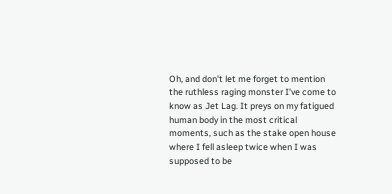Oh, and don't let me forget to mention the ruthless raging monster I've come to know as Jet Lag. It preys on my fatigued human body in the most critical moments, such as the stake open house where I fell asleep twice when I was supposed to be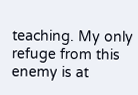teaching. My only refuge from this enemy is at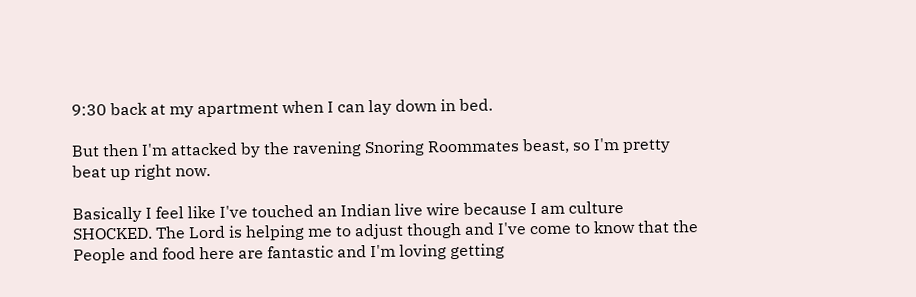9:30 back at my apartment when I can lay down in bed.

But then I'm attacked by the ravening Snoring Roommates beast, so I'm pretty beat up right now.

Basically I feel like I've touched an Indian live wire because I am culture SHOCKED. The Lord is helping me to adjust though and I've come to know that the People and food here are fantastic and I'm loving getting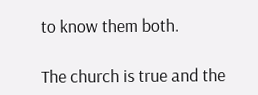to know them both.

The church is true and the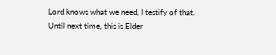Lord knows what we need, I testify of that. Until next time, this is Elder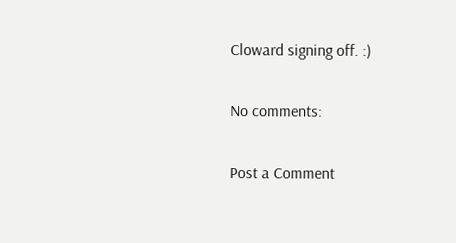Cloward signing off. :)

No comments:

Post a Comment